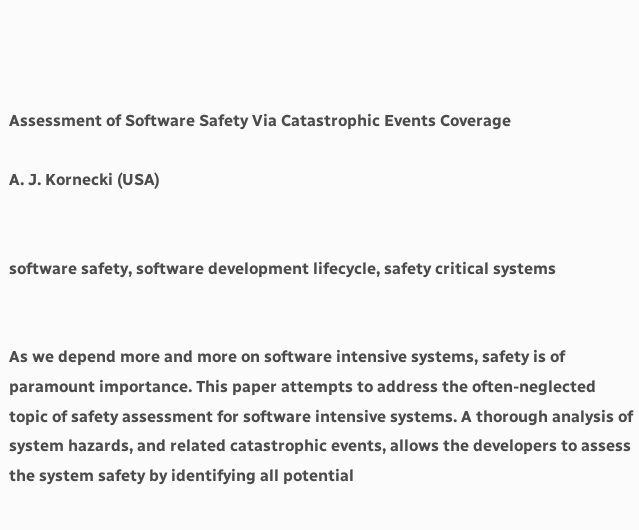Assessment of Software Safety Via Catastrophic Events Coverage

A. J. Kornecki (USA)


software safety, software development lifecycle, safety critical systems


As we depend more and more on software intensive systems, safety is of paramount importance. This paper attempts to address the often-neglected topic of safety assessment for software intensive systems. A thorough analysis of system hazards, and related catastrophic events, allows the developers to assess the system safety by identifying all potential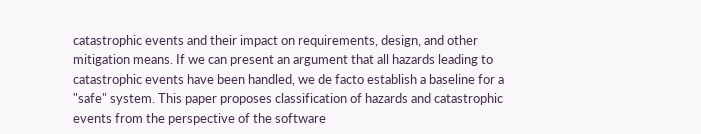catastrophic events and their impact on requirements, design, and other mitigation means. If we can present an argument that all hazards leading to catastrophic events have been handled, we de facto establish a baseline for a "safe" system. This paper proposes classification of hazards and catastrophic events from the perspective of the software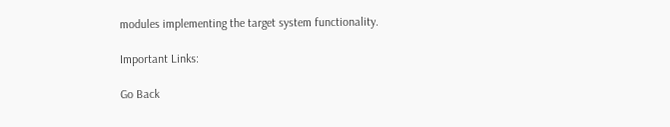modules implementing the target system functionality.

Important Links:

Go Back